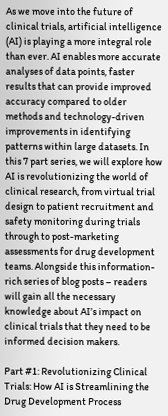As we move into the future of clinical trials, artificial intelligence (AI) is playing a more integral role than ever. AI enables more accurate analyses of data points, faster results that can provide improved accuracy compared to older methods and technology-driven improvements in identifying patterns within large datasets. In this 7 part series, we will explore how AI is revolutionizing the world of clinical research, from virtual trial design to patient recruitment and safety monitoring during trials through to post-marketing assessments for drug development teams. Alongside this information-rich series of blog posts – readers will gain all the necessary knowledge about AI’s impact on clinical trials that they need to be informed decision makers.

Part #1: Revolutionizing Clinical Trials: How AI is Streamlining the Drug Development Process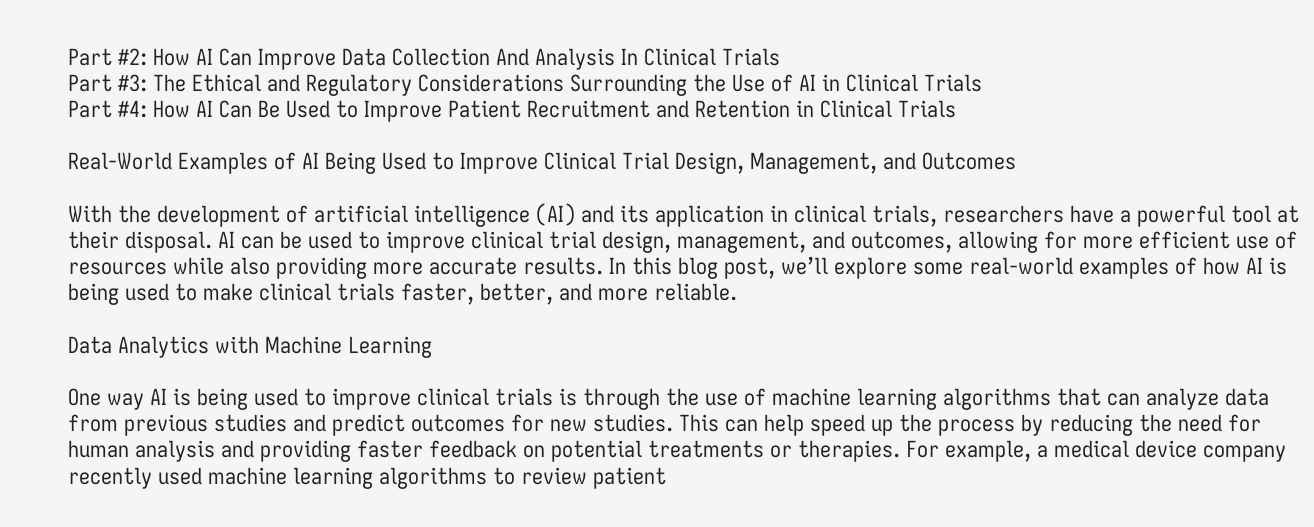Part #2: How AI Can Improve Data Collection And Analysis In Clinical Trials
Part #3: The Ethical and Regulatory Considerations Surrounding the Use of AI in Clinical Trials
Part #4: How AI Can Be Used to Improve Patient Recruitment and Retention in Clinical Trials

Real-World Examples of AI Being Used to Improve Clinical Trial Design, Management, and Outcomes

With the development of artificial intelligence (AI) and its application in clinical trials, researchers have a powerful tool at their disposal. AI can be used to improve clinical trial design, management, and outcomes, allowing for more efficient use of resources while also providing more accurate results. In this blog post, we’ll explore some real-world examples of how AI is being used to make clinical trials faster, better, and more reliable.

Data Analytics with Machine Learning

One way AI is being used to improve clinical trials is through the use of machine learning algorithms that can analyze data from previous studies and predict outcomes for new studies. This can help speed up the process by reducing the need for human analysis and providing faster feedback on potential treatments or therapies. For example, a medical device company recently used machine learning algorithms to review patient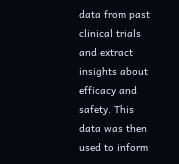data from past clinical trials and extract insights about efficacy and safety. This data was then used to inform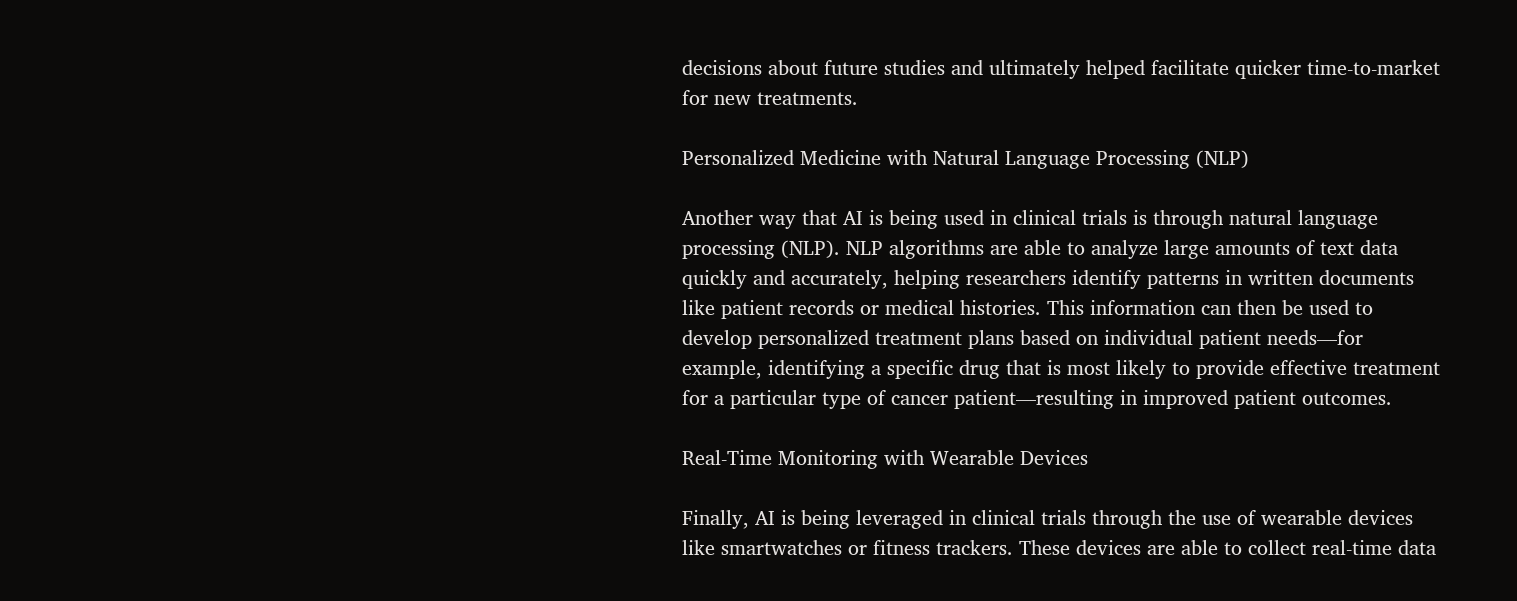decisions about future studies and ultimately helped facilitate quicker time-to-market for new treatments.

Personalized Medicine with Natural Language Processing (NLP)

Another way that AI is being used in clinical trials is through natural language processing (NLP). NLP algorithms are able to analyze large amounts of text data quickly and accurately, helping researchers identify patterns in written documents like patient records or medical histories. This information can then be used to develop personalized treatment plans based on individual patient needs—for example, identifying a specific drug that is most likely to provide effective treatment for a particular type of cancer patient—resulting in improved patient outcomes.

Real-Time Monitoring with Wearable Devices

Finally, AI is being leveraged in clinical trials through the use of wearable devices like smartwatches or fitness trackers. These devices are able to collect real-time data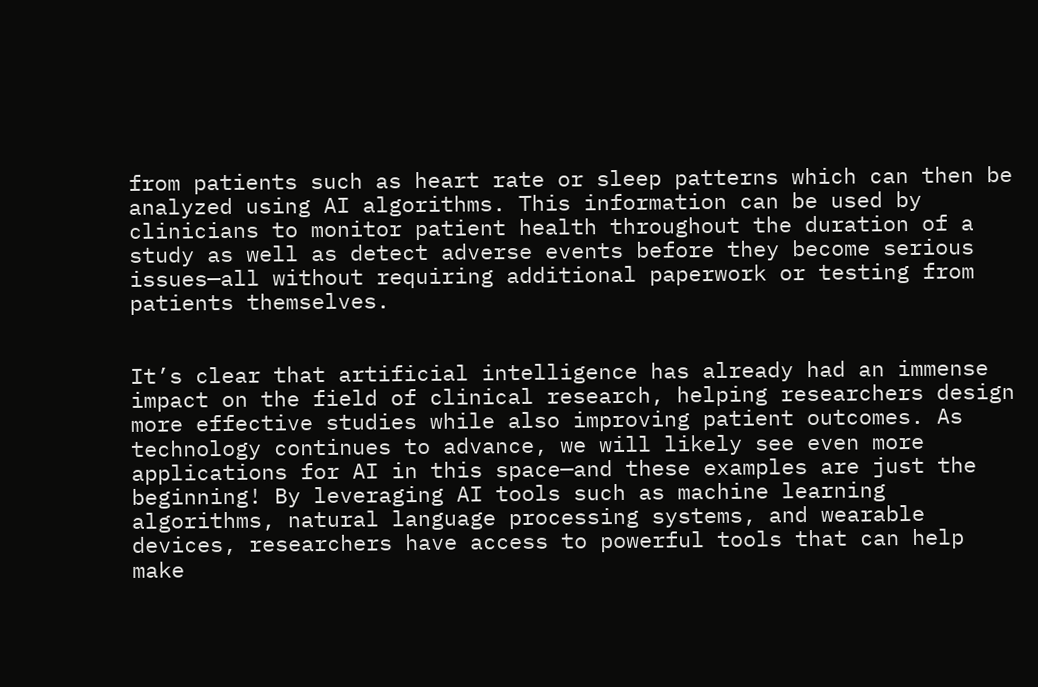from patients such as heart rate or sleep patterns which can then be analyzed using AI algorithms. This information can be used by clinicians to monitor patient health throughout the duration of a study as well as detect adverse events before they become serious issues—all without requiring additional paperwork or testing from patients themselves.


It’s clear that artificial intelligence has already had an immense impact on the field of clinical research, helping researchers design more effective studies while also improving patient outcomes. As technology continues to advance, we will likely see even more applications for AI in this space—and these examples are just the beginning! By leveraging AI tools such as machine learning algorithms, natural language processing systems, and wearable devices, researchers have access to powerful tools that can help make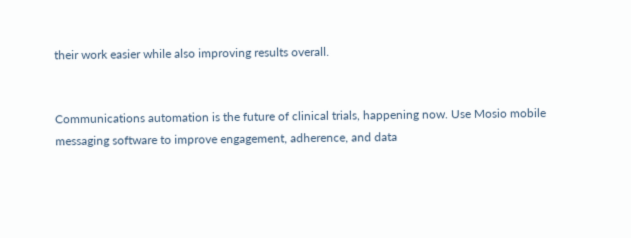their work easier while also improving results overall.


Communications automation is the future of clinical trials, happening now. Use Mosio mobile messaging software to improve engagement, adherence, and data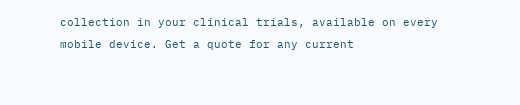collection in your clinical trials, available on every mobile device. Get a quote for any current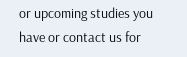or upcoming studies you have or contact us for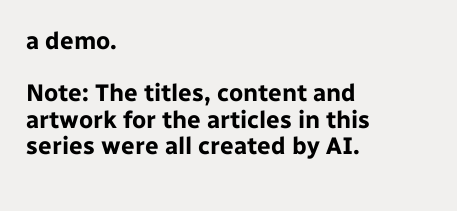a demo.

Note: The titles, content and artwork for the articles in this series were all created by AI.